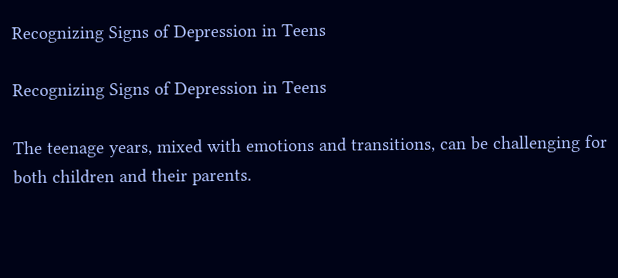Recognizing Signs of Depression in Teens

Recognizing Signs of Depression in Teens

The teenage years, mixed with emotions and transitions, can be challenging for both children and their parents.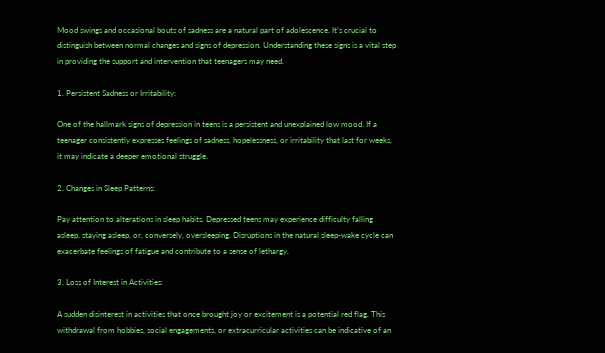Mood swings and occasional bouts of sadness are a natural part of adolescence. It’s crucial to distinguish between normal changes and signs of depression. Understanding these signs is a vital step in providing the support and intervention that teenagers may need.

1. Persistent Sadness or Irritability:

One of the hallmark signs of depression in teens is a persistent and unexplained low mood. If a teenager consistently expresses feelings of sadness, hopelessness, or irritability that last for weeks, it may indicate a deeper emotional struggle.

2. Changes in Sleep Patterns:

Pay attention to alterations in sleep habits. Depressed teens may experience difficulty falling asleep, staying asleep, or, conversely, oversleeping. Disruptions in the natural sleep-wake cycle can exacerbate feelings of fatigue and contribute to a sense of lethargy.

3. Loss of Interest in Activities:

A sudden disinterest in activities that once brought joy or excitement is a potential red flag. This withdrawal from hobbies, social engagements, or extracurricular activities can be indicative of an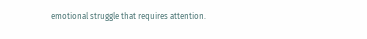emotional struggle that requires attention.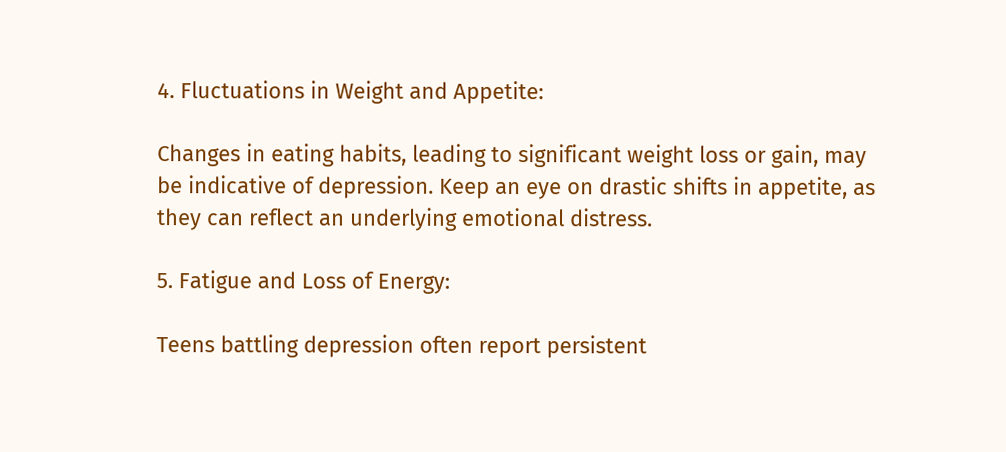4. Fluctuations in Weight and Appetite:

Changes in eating habits, leading to significant weight loss or gain, may be indicative of depression. Keep an eye on drastic shifts in appetite, as they can reflect an underlying emotional distress.

5. Fatigue and Loss of Energy:

Teens battling depression often report persistent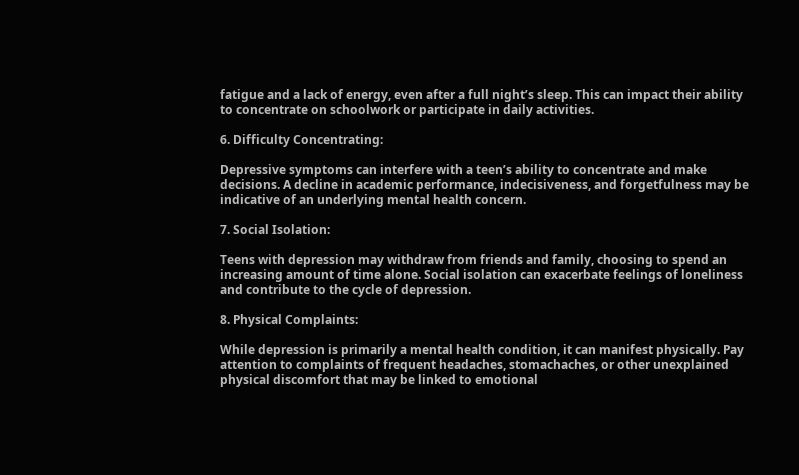fatigue and a lack of energy, even after a full night’s sleep. This can impact their ability to concentrate on schoolwork or participate in daily activities.

6. Difficulty Concentrating:

Depressive symptoms can interfere with a teen’s ability to concentrate and make decisions. A decline in academic performance, indecisiveness, and forgetfulness may be indicative of an underlying mental health concern.

7. Social Isolation:

Teens with depression may withdraw from friends and family, choosing to spend an increasing amount of time alone. Social isolation can exacerbate feelings of loneliness and contribute to the cycle of depression.

8. Physical Complaints:

While depression is primarily a mental health condition, it can manifest physically. Pay attention to complaints of frequent headaches, stomachaches, or other unexplained physical discomfort that may be linked to emotional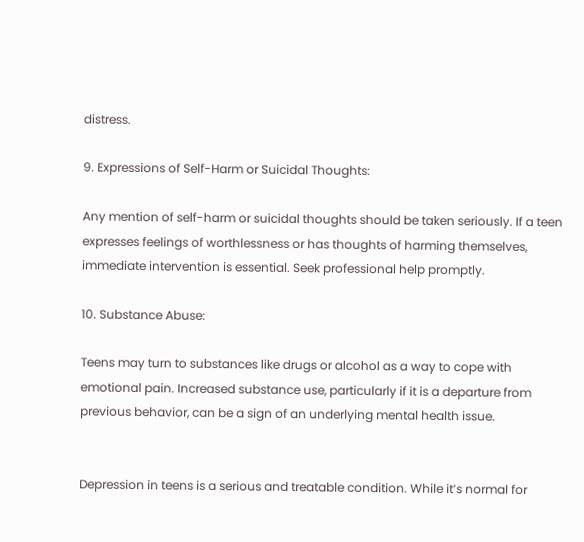distress.

9. Expressions of Self-Harm or Suicidal Thoughts:

Any mention of self-harm or suicidal thoughts should be taken seriously. If a teen expresses feelings of worthlessness or has thoughts of harming themselves, immediate intervention is essential. Seek professional help promptly.

10. Substance Abuse:

Teens may turn to substances like drugs or alcohol as a way to cope with emotional pain. Increased substance use, particularly if it is a departure from previous behavior, can be a sign of an underlying mental health issue.


Depression in teens is a serious and treatable condition. While it’s normal for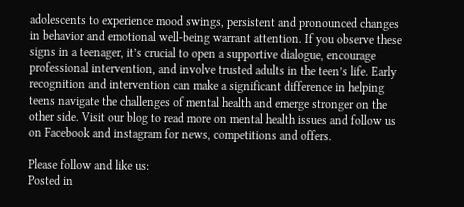adolescents to experience mood swings, persistent and pronounced changes in behavior and emotional well-being warrant attention. If you observe these signs in a teenager, it’s crucial to open a supportive dialogue, encourage professional intervention, and involve trusted adults in the teen’s life. Early recognition and intervention can make a significant difference in helping teens navigate the challenges of mental health and emerge stronger on the other side. Visit our blog to read more on mental health issues and follow us on Facebook and instagram for news, competitions and offers.

Please follow and like us:
Posted in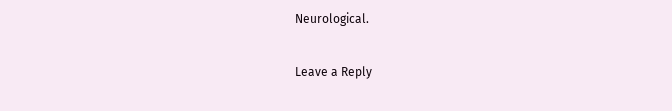Neurological.

Leave a Reply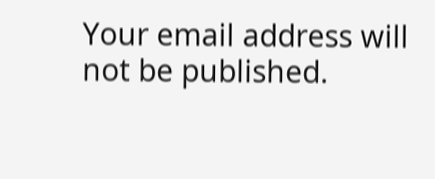Your email address will not be published.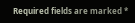Required fields are marked *